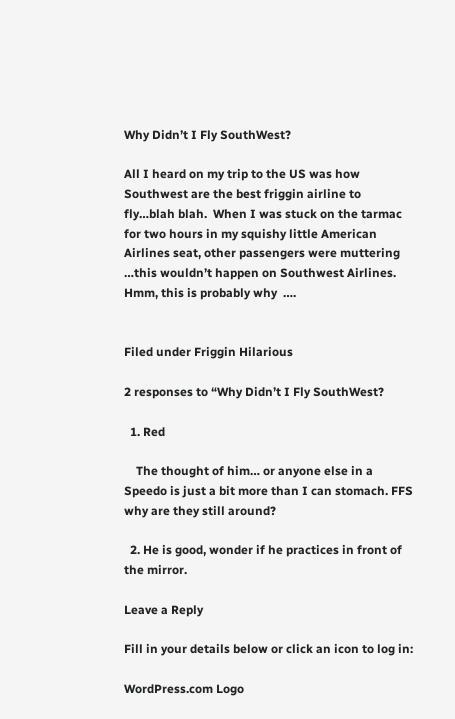Why Didn’t I Fly SouthWest?

All I heard on my trip to the US was how Southwest are the best friggin airline to fly…blah blah.  When I was stuck on the tarmac for two hours in my squishy little American Airlines seat, other passengers were muttering …this wouldn’t happen on Southwest Airlines. Hmm, this is probably why  ….


Filed under Friggin Hilarious

2 responses to “Why Didn’t I Fly SouthWest?

  1. Red

    The thought of him… or anyone else in a Speedo is just a bit more than I can stomach. FFS why are they still around?

  2. He is good, wonder if he practices in front of the mirror.

Leave a Reply

Fill in your details below or click an icon to log in:

WordPress.com Logo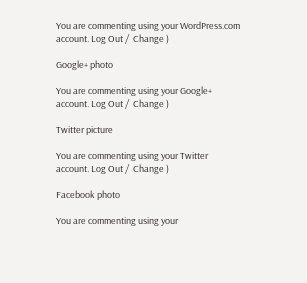You are commenting using your WordPress.com account. Log Out /  Change )

Google+ photo

You are commenting using your Google+ account. Log Out /  Change )

Twitter picture

You are commenting using your Twitter account. Log Out /  Change )

Facebook photo

You are commenting using your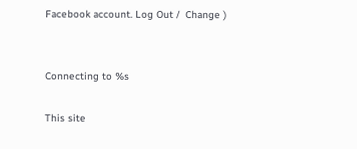Facebook account. Log Out /  Change )


Connecting to %s

This site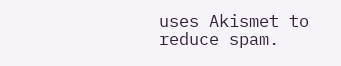uses Akismet to reduce spam.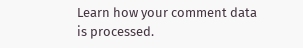Learn how your comment data is processed.